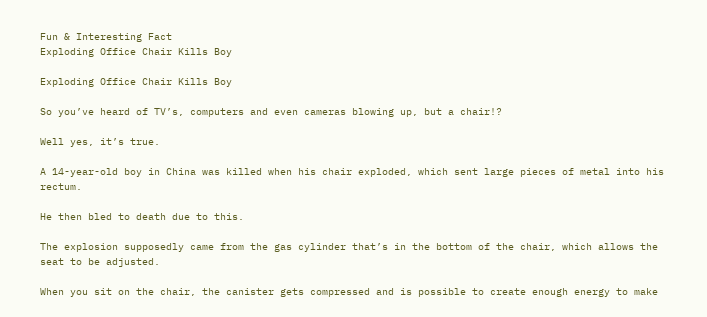Fun & Interesting Fact
Exploding Office Chair Kills Boy

Exploding Office Chair Kills Boy

So you’ve heard of TV’s, computers and even cameras blowing up, but a chair!?

Well yes, it’s true.

A 14-year-old boy in China was killed when his chair exploded, which sent large pieces of metal into his rectum.

He then bled to death due to this.

The explosion supposedly came from the gas cylinder that’s in the bottom of the chair, which allows the seat to be adjusted.

When you sit on the chair, the canister gets compressed and is possible to create enough energy to make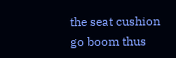the seat cushion go boom thus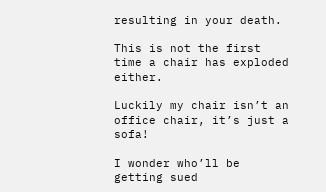resulting in your death.

This is not the first time a chair has exploded either.

Luckily my chair isn’t an office chair, it’s just a sofa!

I wonder who’ll be getting sued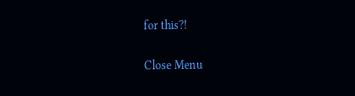for this?!

Close Menu